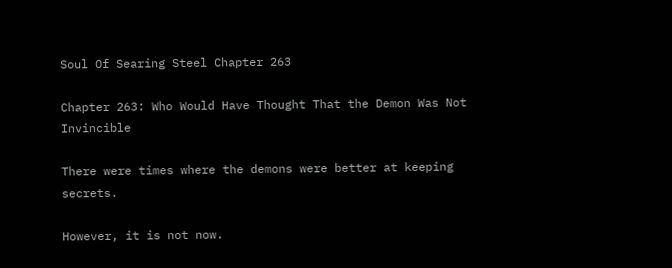Soul Of Searing Steel Chapter 263

Chapter 263: Who Would Have Thought That the Demon Was Not Invincible

There were times where the demons were better at keeping secrets.

However, it is not now.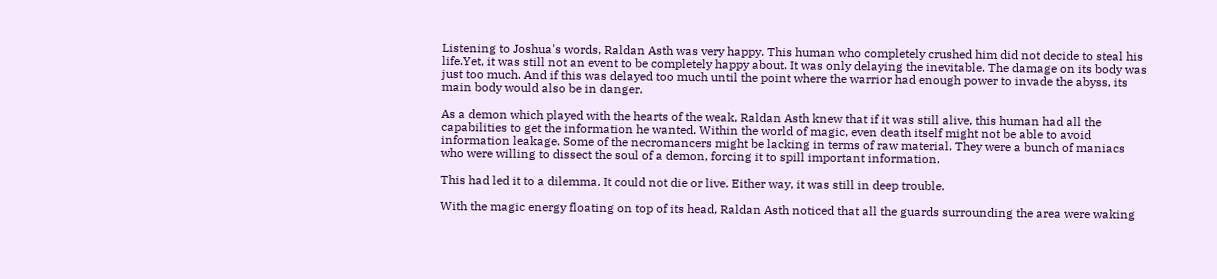Listening to Joshua's words, Raldan Asth was very happy. This human who completely crushed him did not decide to steal his life.Yet, it was still not an event to be completely happy about. It was only delaying the inevitable. The damage on its body was just too much. And if this was delayed too much until the point where the warrior had enough power to invade the abyss, its main body would also be in danger.

As a demon which played with the hearts of the weak, Raldan Asth knew that if it was still alive, this human had all the capabilities to get the information he wanted. Within the world of magic, even death itself might not be able to avoid information leakage. Some of the necromancers might be lacking in terms of raw material. They were a bunch of maniacs who were willing to dissect the soul of a demon, forcing it to spill important information.

This had led it to a dilemma. It could not die or live. Either way, it was still in deep trouble.

With the magic energy floating on top of its head, Raldan Asth noticed that all the guards surrounding the area were waking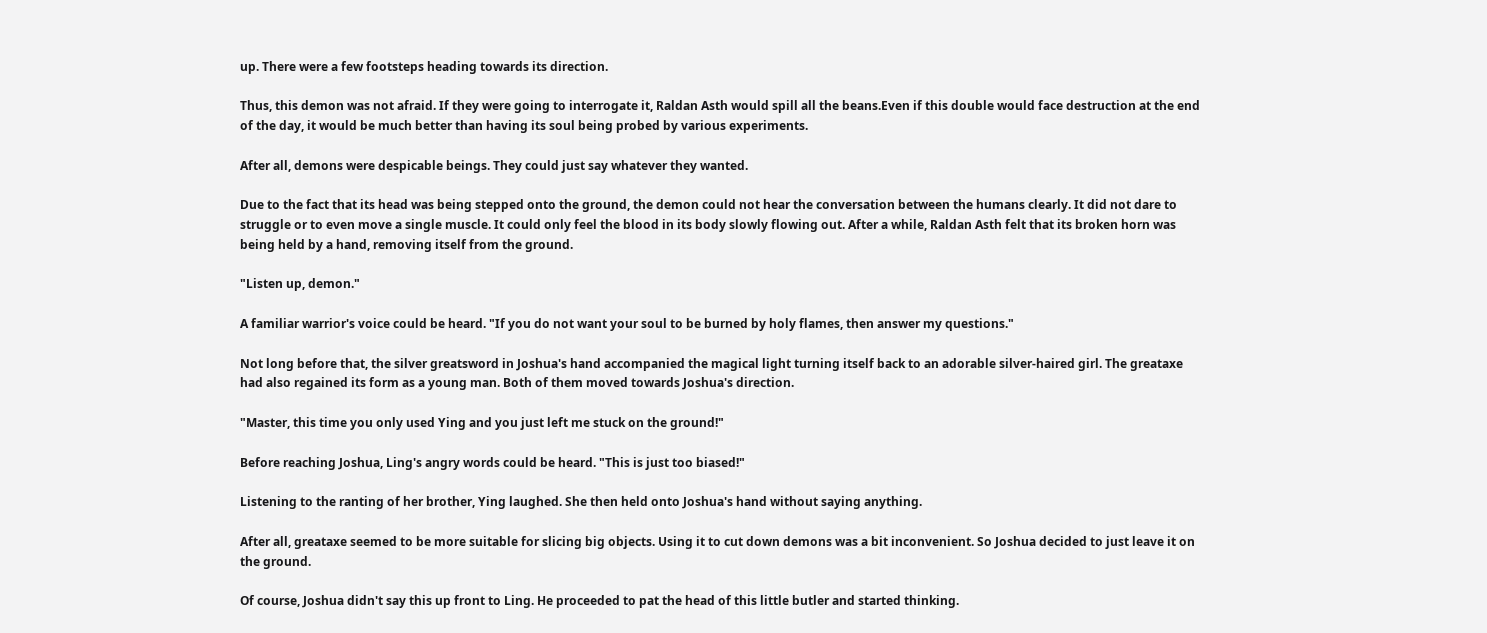up. There were a few footsteps heading towards its direction.

Thus, this demon was not afraid. If they were going to interrogate it, Raldan Asth would spill all the beans.Even if this double would face destruction at the end of the day, it would be much better than having its soul being probed by various experiments.

After all, demons were despicable beings. They could just say whatever they wanted.

Due to the fact that its head was being stepped onto the ground, the demon could not hear the conversation between the humans clearly. It did not dare to struggle or to even move a single muscle. It could only feel the blood in its body slowly flowing out. After a while, Raldan Asth felt that its broken horn was being held by a hand, removing itself from the ground.

"Listen up, demon."

A familiar warrior's voice could be heard. "If you do not want your soul to be burned by holy flames, then answer my questions."

Not long before that, the silver greatsword in Joshua's hand accompanied the magical light turning itself back to an adorable silver-haired girl. The greataxe had also regained its form as a young man. Both of them moved towards Joshua's direction.

"Master, this time you only used Ying and you just left me stuck on the ground!"

Before reaching Joshua, Ling's angry words could be heard. "This is just too biased!"

Listening to the ranting of her brother, Ying laughed. She then held onto Joshua's hand without saying anything.

After all, greataxe seemed to be more suitable for slicing big objects. Using it to cut down demons was a bit inconvenient. So Joshua decided to just leave it on the ground.

Of course, Joshua didn't say this up front to Ling. He proceeded to pat the head of this little butler and started thinking.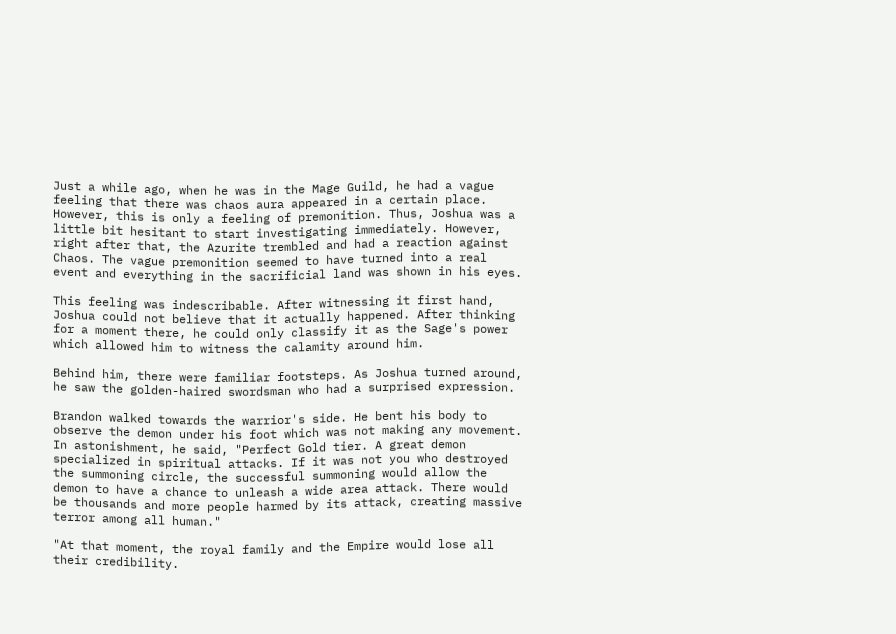Just a while ago, when he was in the Mage Guild, he had a vague feeling that there was chaos aura appeared in a certain place. However, this is only a feeling of premonition. Thus, Joshua was a little bit hesitant to start investigating immediately. However, right after that, the Azurite trembled and had a reaction against Chaos. The vague premonition seemed to have turned into a real event and everything in the sacrificial land was shown in his eyes.

This feeling was indescribable. After witnessing it first hand, Joshua could not believe that it actually happened. After thinking for a moment there, he could only classify it as the Sage's power which allowed him to witness the calamity around him.

Behind him, there were familiar footsteps. As Joshua turned around, he saw the golden-haired swordsman who had a surprised expression.

Brandon walked towards the warrior's side. He bent his body to observe the demon under his foot which was not making any movement. In astonishment, he said, "Perfect Gold tier. A great demon specialized in spiritual attacks. If it was not you who destroyed the summoning circle, the successful summoning would allow the demon to have a chance to unleash a wide area attack. There would be thousands and more people harmed by its attack, creating massive terror among all human."

"At that moment, the royal family and the Empire would lose all their credibility.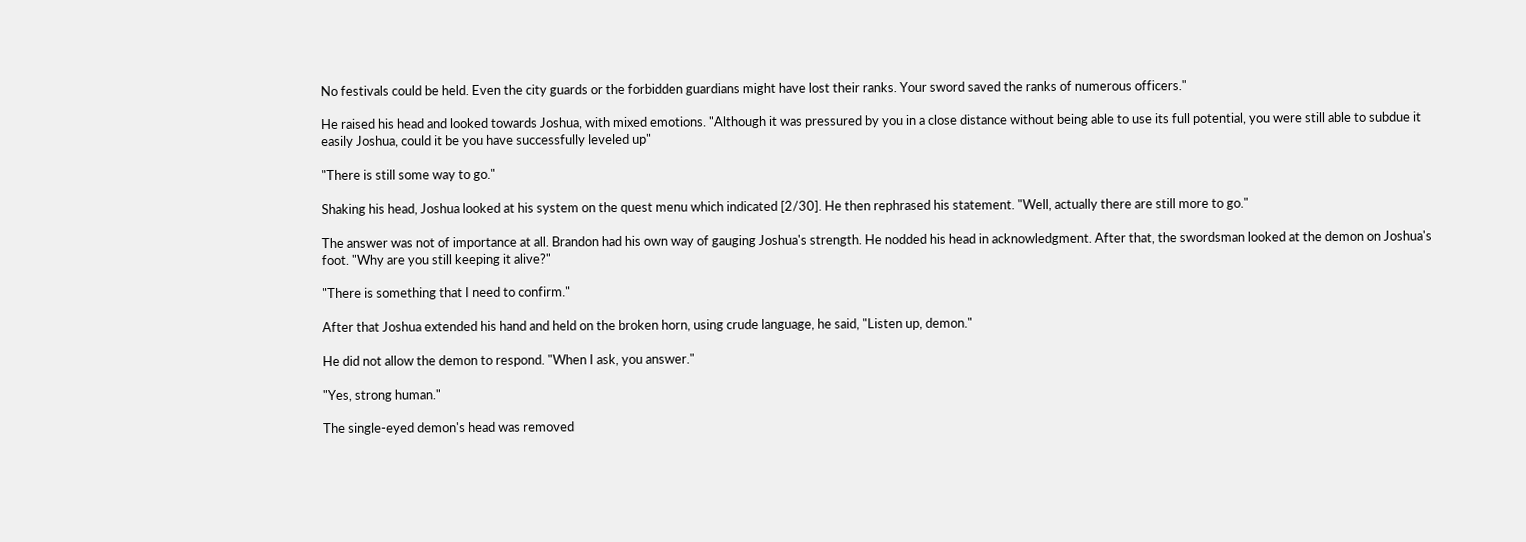No festivals could be held. Even the city guards or the forbidden guardians might have lost their ranks. Your sword saved the ranks of numerous officers."

He raised his head and looked towards Joshua, with mixed emotions. "Although it was pressured by you in a close distance without being able to use its full potential, you were still able to subdue it easily Joshua, could it be you have successfully leveled up"

"There is still some way to go."

Shaking his head, Joshua looked at his system on the quest menu which indicated [2/30]. He then rephrased his statement. "Well, actually there are still more to go."

The answer was not of importance at all. Brandon had his own way of gauging Joshua's strength. He nodded his head in acknowledgment. After that, the swordsman looked at the demon on Joshua's foot. "Why are you still keeping it alive?"

"There is something that I need to confirm."

After that Joshua extended his hand and held on the broken horn, using crude language, he said, "Listen up, demon."

He did not allow the demon to respond. "When I ask, you answer."

"Yes, strong human."

The single-eyed demon's head was removed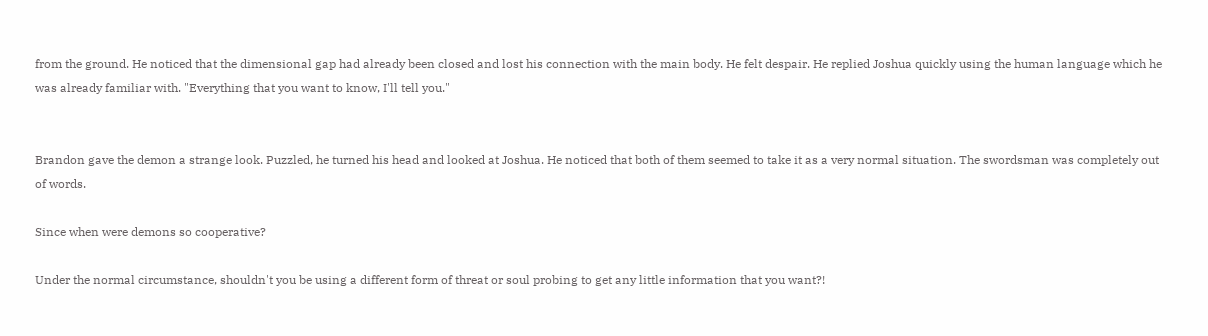from the ground. He noticed that the dimensional gap had already been closed and lost his connection with the main body. He felt despair. He replied Joshua quickly using the human language which he was already familiar with. "Everything that you want to know, I'll tell you."


Brandon gave the demon a strange look. Puzzled, he turned his head and looked at Joshua. He noticed that both of them seemed to take it as a very normal situation. The swordsman was completely out of words.

Since when were demons so cooperative?

Under the normal circumstance, shouldn't you be using a different form of threat or soul probing to get any little information that you want?!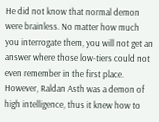He did not know that normal demon were brainless. No matter how much you interrogate them, you will not get an answer where those low-tiers could not even remember in the first place. However, Raldan Asth was a demon of high intelligence, thus it knew how to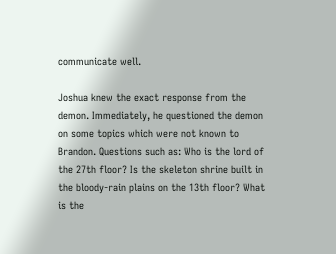communicate well.

Joshua knew the exact response from the demon. Immediately, he questioned the demon on some topics which were not known to Brandon. Questions such as: Who is the lord of the 27th floor? Is the skeleton shrine built in the bloody-rain plains on the 13th floor? What is the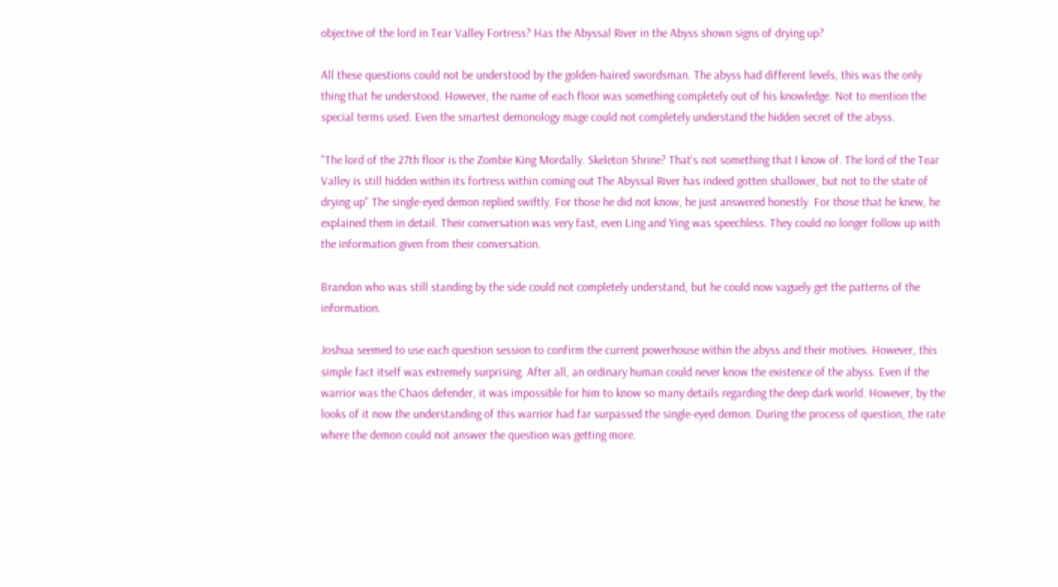objective of the lord in Tear Valley Fortress? Has the Abyssal River in the Abyss shown signs of drying up?

All these questions could not be understood by the golden-haired swordsman. The abyss had different levels, this was the only thing that he understood. However, the name of each floor was something completely out of his knowledge. Not to mention the special terms used. Even the smartest demonology mage could not completely understand the hidden secret of the abyss.

"The lord of the 27th floor is the Zombie King Mordally. Skeleton Shrine? That's not something that I know of. The lord of the Tear Valley is still hidden within its fortress within coming out The Abyssal River has indeed gotten shallower, but not to the state of drying up" The single-eyed demon replied swiftly. For those he did not know, he just answered honestly. For those that he knew, he explained them in detail. Their conversation was very fast, even Ling and Ying was speechless. They could no longer follow up with the information given from their conversation.

Brandon who was still standing by the side could not completely understand, but he could now vaguely get the patterns of the information.

Joshua seemed to use each question session to confirm the current powerhouse within the abyss and their motives. However, this simple fact itself was extremely surprising. After all, an ordinary human could never know the existence of the abyss. Even if the warrior was the Chaos defender, it was impossible for him to know so many details regarding the deep dark world. However, by the looks of it now the understanding of this warrior had far surpassed the single-eyed demon. During the process of question, the rate where the demon could not answer the question was getting more.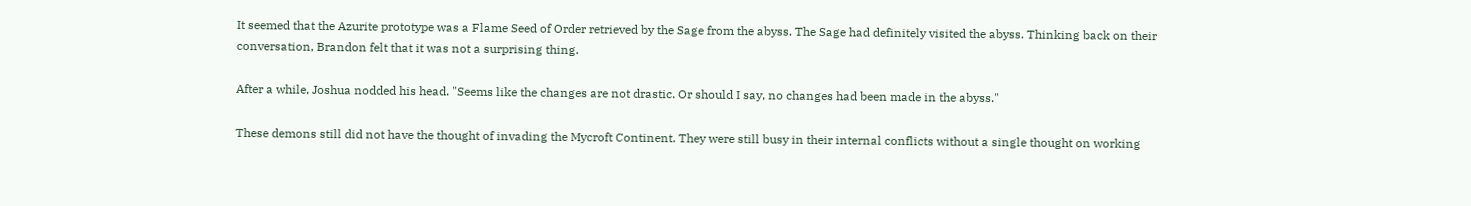It seemed that the Azurite prototype was a Flame Seed of Order retrieved by the Sage from the abyss. The Sage had definitely visited the abyss. Thinking back on their conversation, Brandon felt that it was not a surprising thing.

After a while, Joshua nodded his head. "Seems like the changes are not drastic. Or should I say, no changes had been made in the abyss."

These demons still did not have the thought of invading the Mycroft Continent. They were still busy in their internal conflicts without a single thought on working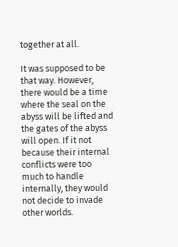together at all.

It was supposed to be that way. However, there would be a time where the seal on the abyss will be lifted and the gates of the abyss will open. If it not because their internal conflicts were too much to handle internally, they would not decide to invade other worlds.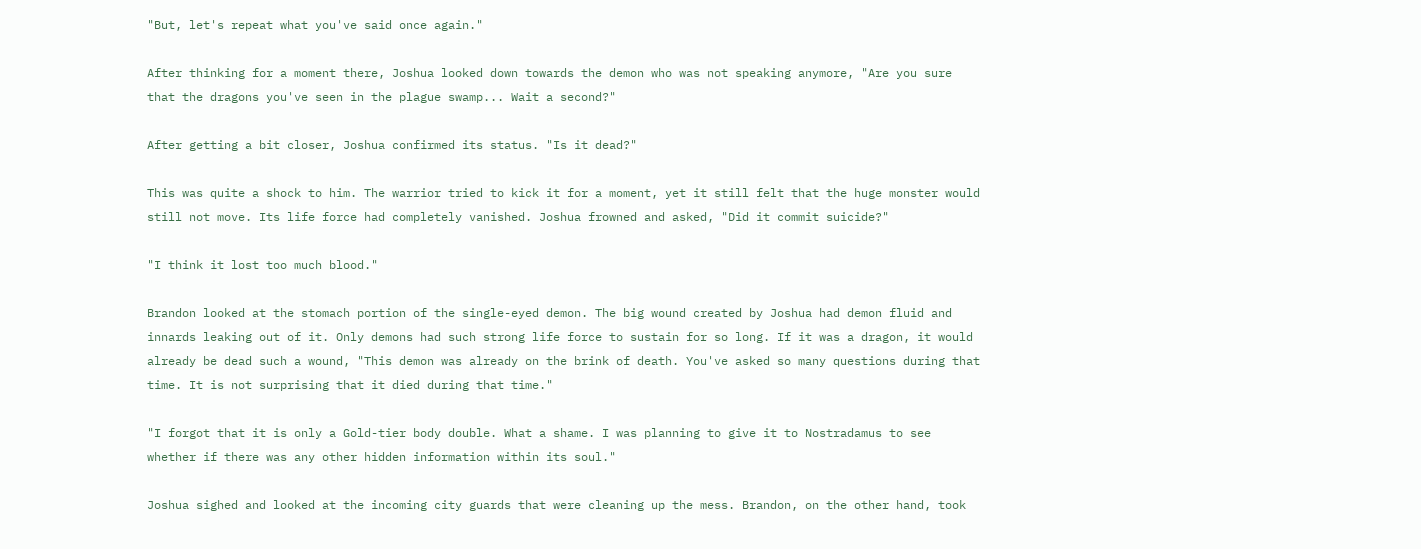"But, let's repeat what you've said once again."

After thinking for a moment there, Joshua looked down towards the demon who was not speaking anymore, "Are you sure that the dragons you've seen in the plague swamp... Wait a second?"

After getting a bit closer, Joshua confirmed its status. "Is it dead?"

This was quite a shock to him. The warrior tried to kick it for a moment, yet it still felt that the huge monster would still not move. Its life force had completely vanished. Joshua frowned and asked, "Did it commit suicide?"

"I think it lost too much blood."

Brandon looked at the stomach portion of the single-eyed demon. The big wound created by Joshua had demon fluid and innards leaking out of it. Only demons had such strong life force to sustain for so long. If it was a dragon, it would already be dead such a wound, "This demon was already on the brink of death. You've asked so many questions during that time. It is not surprising that it died during that time."

"I forgot that it is only a Gold-tier body double. What a shame. I was planning to give it to Nostradamus to see whether if there was any other hidden information within its soul."

Joshua sighed and looked at the incoming city guards that were cleaning up the mess. Brandon, on the other hand, took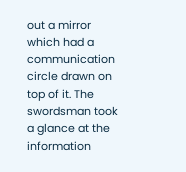out a mirror which had a communication circle drawn on top of it. The swordsman took a glance at the information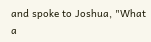and spoke to Joshua, "What a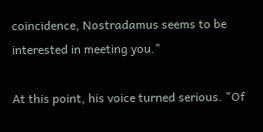coincidence, Nostradamus seems to be interested in meeting you."

At this point, his voice turned serious. "Of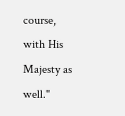course, with His Majesty as well."